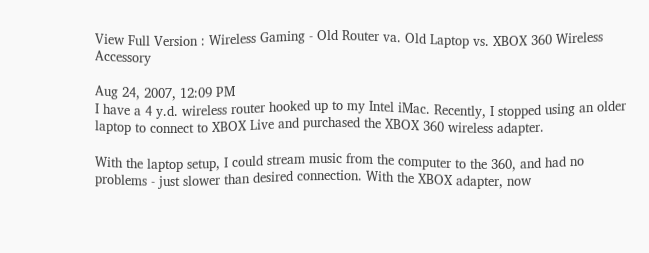View Full Version : Wireless Gaming - Old Router va. Old Laptop vs. XBOX 360 Wireless Accessory

Aug 24, 2007, 12:09 PM
I have a 4 y.d. wireless router hooked up to my Intel iMac. Recently, I stopped using an older laptop to connect to XBOX Live and purchased the XBOX 360 wireless adapter.

With the laptop setup, I could stream music from the computer to the 360, and had no problems - just slower than desired connection. With the XBOX adapter, now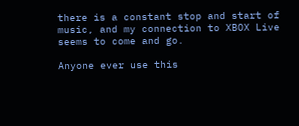there is a constant stop and start of music, and my connection to XBOX Live seems to come and go.

Anyone ever use this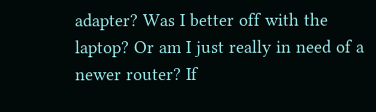adapter? Was I better off with the laptop? Or am I just really in need of a newer router? If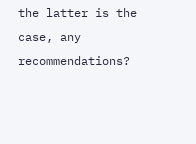the latter is the case, any recommendations?